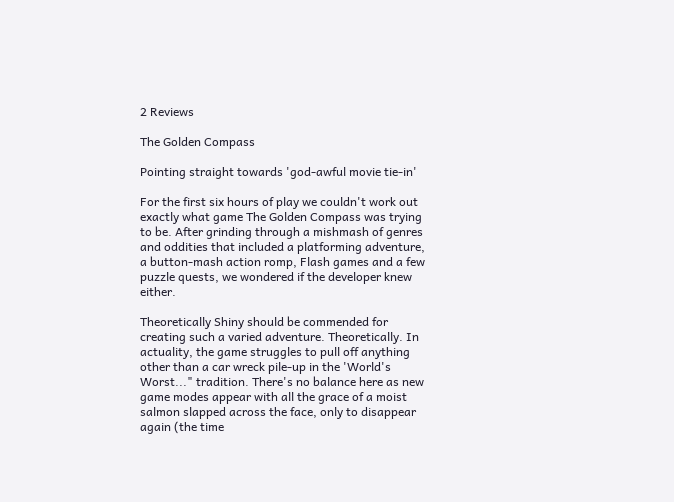2 Reviews

The Golden Compass

Pointing straight towards 'god-awful movie tie-in'

For the first six hours of play we couldn't work out exactly what game The Golden Compass was trying to be. After grinding through a mishmash of genres and oddities that included a platforming adventure, a button-mash action romp, Flash games and a few puzzle quests, we wondered if the developer knew either.

Theoretically Shiny should be commended for creating such a varied adventure. Theoretically. In actuality, the game struggles to pull off anything other than a car wreck pile-up in the 'World's Worst..." tradition. There's no balance here as new game modes appear with all the grace of a moist salmon slapped across the face, only to disappear again (the time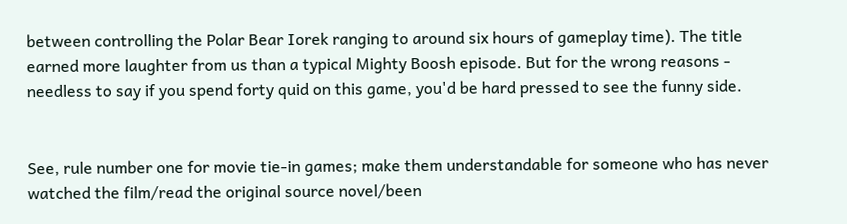between controlling the Polar Bear Iorek ranging to around six hours of gameplay time). The title earned more laughter from us than a typical Mighty Boosh episode. But for the wrong reasons - needless to say if you spend forty quid on this game, you'd be hard pressed to see the funny side.


See, rule number one for movie tie-in games; make them understandable for someone who has never watched the film/read the original source novel/been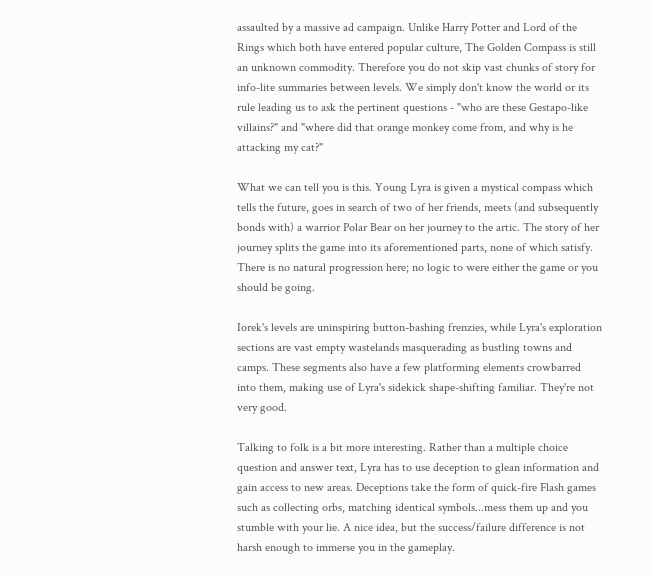assaulted by a massive ad campaign. Unlike Harry Potter and Lord of the Rings which both have entered popular culture, The Golden Compass is still an unknown commodity. Therefore you do not skip vast chunks of story for info-lite summaries between levels. We simply don't know the world or its rule leading us to ask the pertinent questions - "who are these Gestapo-like villains?" and "where did that orange monkey come from, and why is he attacking my cat?"

What we can tell you is this. Young Lyra is given a mystical compass which tells the future, goes in search of two of her friends, meets (and subsequently bonds with) a warrior Polar Bear on her journey to the artic. The story of her journey splits the game into its aforementioned parts, none of which satisfy. There is no natural progression here; no logic to were either the game or you should be going.

Iorek's levels are uninspiring button-bashing frenzies, while Lyra's exploration sections are vast empty wastelands masquerading as bustling towns and camps. These segments also have a few platforming elements crowbarred into them, making use of Lyra's sidekick shape-shifting familiar. They're not very good.

Talking to folk is a bit more interesting. Rather than a multiple choice question and answer text, Lyra has to use deception to glean information and gain access to new areas. Deceptions take the form of quick-fire Flash games such as collecting orbs, matching identical symbols...mess them up and you stumble with your lie. A nice idea, but the success/failure difference is not harsh enough to immerse you in the gameplay.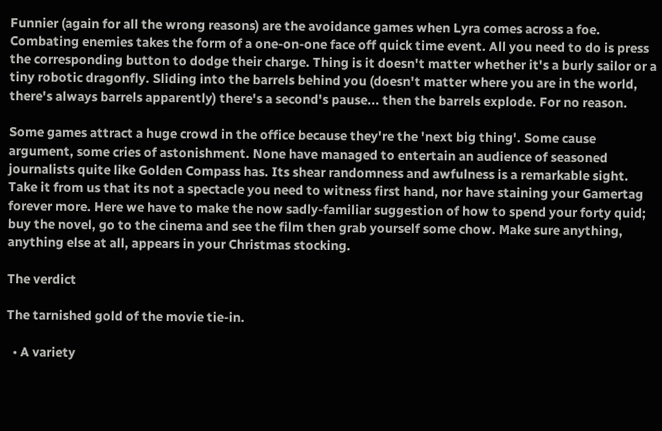Funnier (again for all the wrong reasons) are the avoidance games when Lyra comes across a foe. Combating enemies takes the form of a one-on-one face off quick time event. All you need to do is press the corresponding button to dodge their charge. Thing is it doesn't matter whether it's a burly sailor or a tiny robotic dragonfly. Sliding into the barrels behind you (doesn't matter where you are in the world, there's always barrels apparently) there's a second's pause... then the barrels explode. For no reason.

Some games attract a huge crowd in the office because they're the 'next big thing'. Some cause argument, some cries of astonishment. None have managed to entertain an audience of seasoned journalists quite like Golden Compass has. Its shear randomness and awfulness is a remarkable sight. Take it from us that its not a spectacle you need to witness first hand, nor have staining your Gamertag forever more. Here we have to make the now sadly-familiar suggestion of how to spend your forty quid; buy the novel, go to the cinema and see the film then grab yourself some chow. Make sure anything, anything else at all, appears in your Christmas stocking.

The verdict

The tarnished gold of the movie tie-in.

  • A variety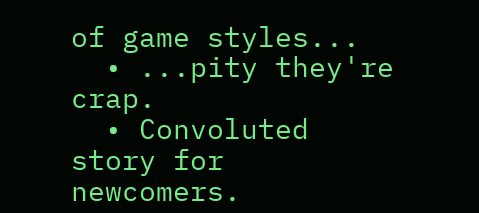of game styles...
  • ...pity they're crap.
  • Convoluted story for newcomers.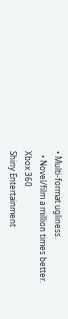• Multi-format ugliness.
  • Novel/film a million times better.
Xbox 360
Shiny Entertainment